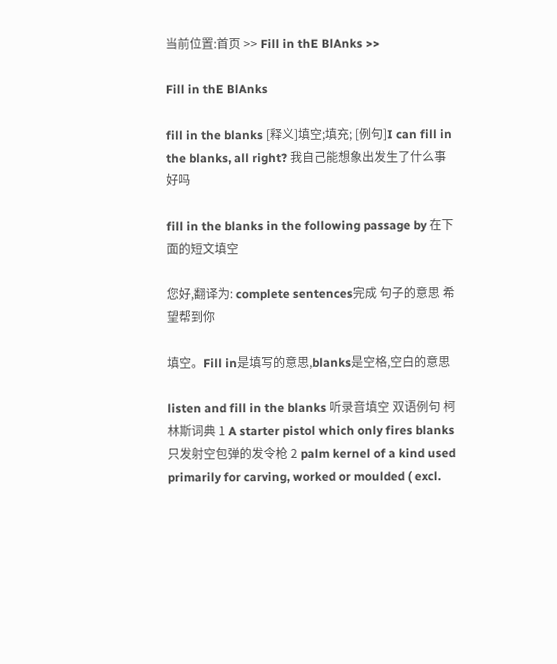当前位置:首页 >> Fill in thE BlAnks >>

Fill in thE BlAnks

fill in the blanks [释义]填空;填充; [例句]I can fill in the blanks, all right? 我自己能想象出发生了什么事好吗

fill in the blanks in the following passage by 在下面的短文填空

您好,翻译为: complete sentences完成 句子的意思 希望帮到你

填空。Fill in是填写的意思,blanks是空格,空白的意思

listen and fill in the blanks 听录音填空 双语例句 柯林斯词典 1 A starter pistol which only fires blanks 只发射空包弹的发令枪 2 palm kernel of a kind used primarily for carving, worked or moulded ( excl.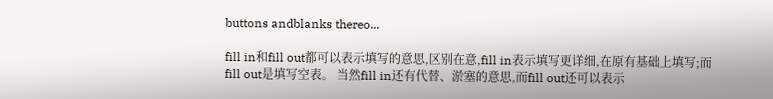buttons andblanks thereo...

fill in和fill out都可以表示填写的意思,区别在意,fill in表示填写更详细,在原有基础上填写;而fill out是填写空表。 当然fill in还有代替、淤塞的意思,而fill out还可以表示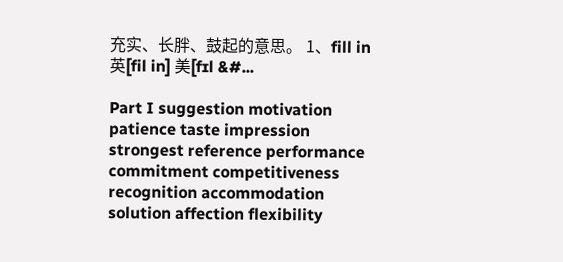充实、长胖、鼓起的意思。 1、fill in 英[fil in] 美[fɪl &#...

Part I suggestion motivation patience taste impression strongest reference performance commitment competitiveness recognition accommodation solution affection flexibility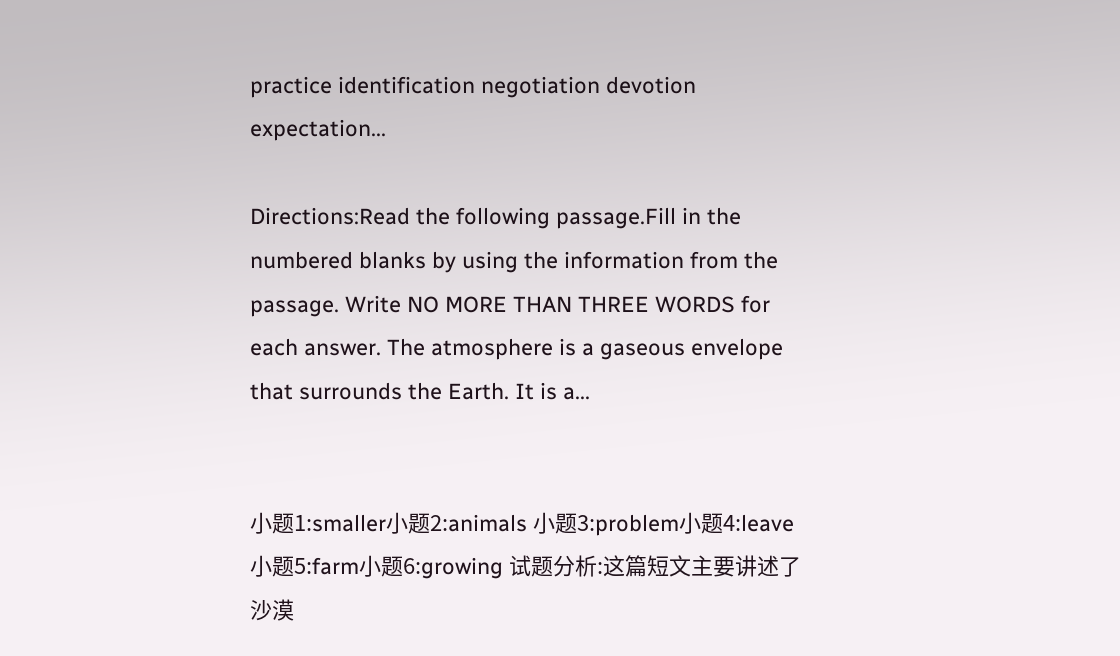practice identification negotiation devotion expectation...

Directions:Read the following passage.Fill in the numbered blanks by using the information from the passage. Write NO MORE THAN THREE WORDS for each answer. The atmosphere is a gaseous envelope that surrounds the Earth. It is a...


小题1:smaller小题2:animals 小题3:problem小题4:leave小题5:farm小题6:growing 试题分析:这篇短文主要讲述了沙漠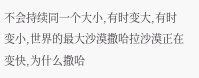不会持续同一个大小,有时变大,有时变小,世界的最大沙漠撒哈拉沙漠正在变快,为什么撒哈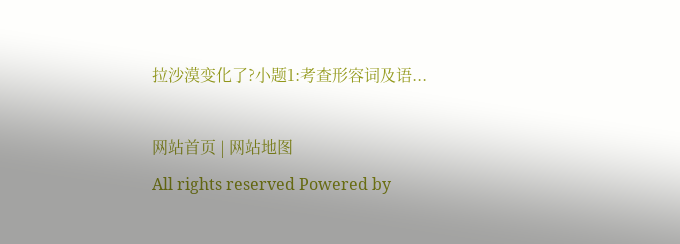拉沙漠变化了?小题1:考查形容词及语...

网站首页 | 网站地图
All rights reserved Powered by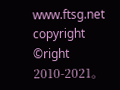www.ftsg.net
copyright ©right 2010-2021。